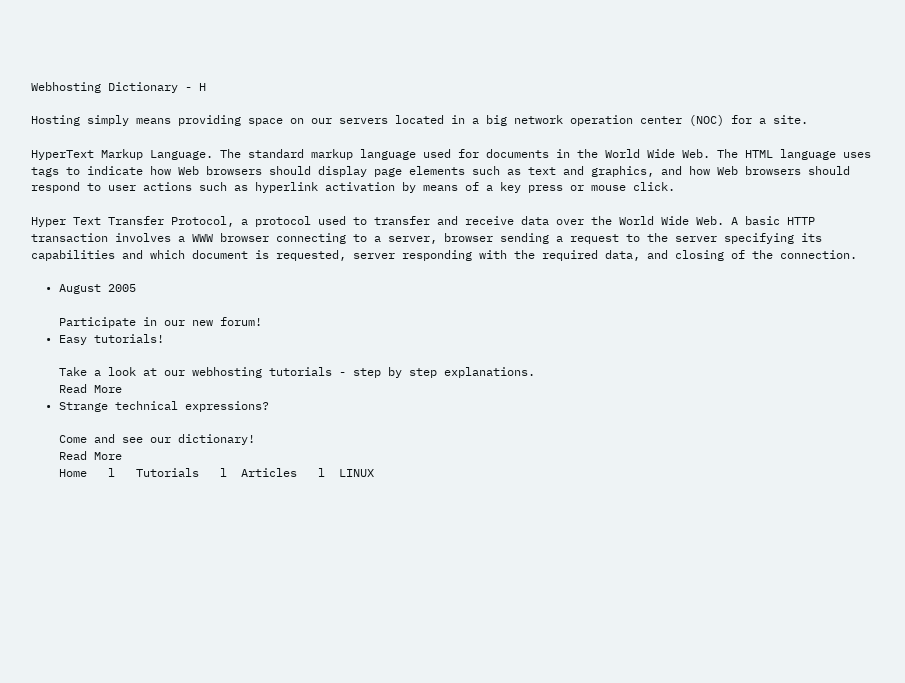Webhosting Dictionary - H

Hosting simply means providing space on our servers located in a big network operation center (NOC) for a site.

HyperText Markup Language. The standard markup language used for documents in the World Wide Web. The HTML language uses tags to indicate how Web browsers should display page elements such as text and graphics, and how Web browsers should respond to user actions such as hyperlink activation by means of a key press or mouse click.

Hyper Text Transfer Protocol, a protocol used to transfer and receive data over the World Wide Web. A basic HTTP transaction involves a WWW browser connecting to a server, browser sending a request to the server specifying its capabilities and which document is requested, server responding with the required data, and closing of the connection.

  • August 2005

    Participate in our new forum!
  • Easy tutorials!

    Take a look at our webhosting tutorials - step by step explanations.
    Read More
  • Strange technical expressions?

    Come and see our dictionary!
    Read More
    Home   l   Tutorials   l  Articles   l  LINUX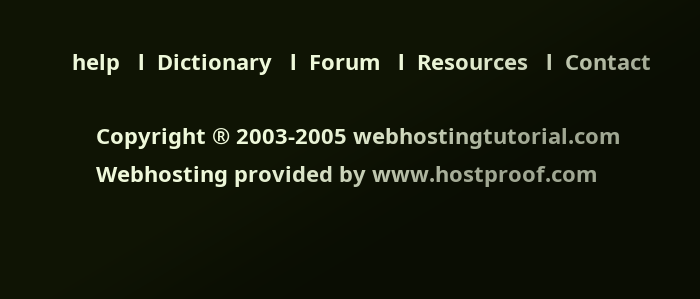help   l  Dictionary   l  Forum   l  Resources   l  Contact

    Copyright ® 2003-2005 webhostingtutorial.com
    Webhosting provided by www.hostproof.com